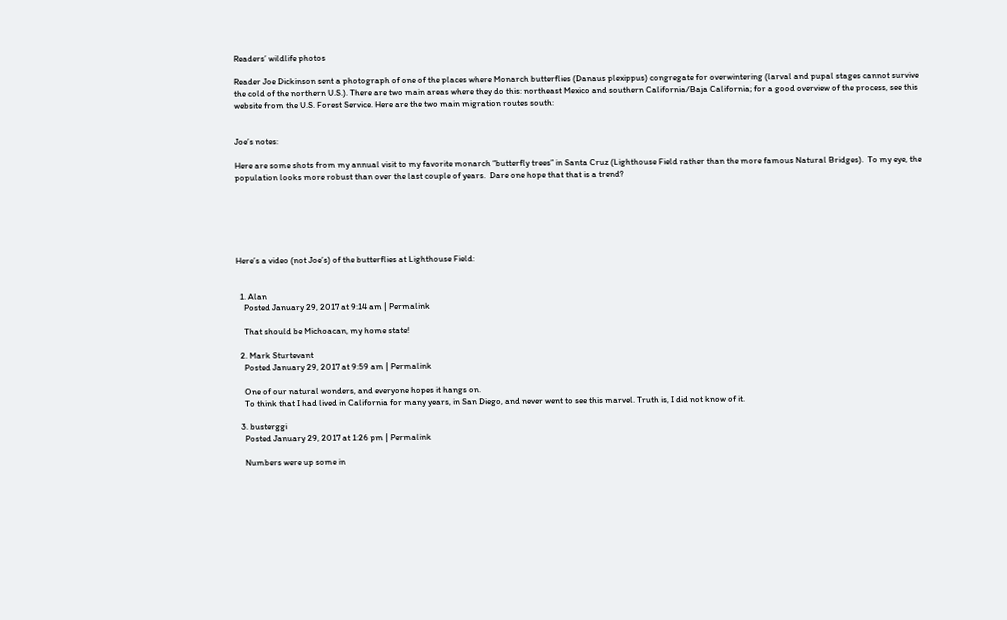Readers’ wildlife photos

Reader Joe Dickinson sent a photograph of one of the places where Monarch butterflies (Danaus plexippus) congregate for overwintering (larval and pupal stages cannot survive the cold of the northern U.S.). There are two main areas where they do this: northeast Mexico and southern California/Baja California; for a good overview of the process, see this website from the U.S. Forest Service. Here are the two main migration routes south:


Joe’s notes:

Here are some shots from my annual visit to my favorite monarch “butterfly trees” in Santa Cruz (Lighthouse Field rather than the more famous Natural Bridges).  To my eye, the population looks more robust than over the last couple of years.  Dare one hope that that is a trend?






Here’s a video (not Joe’s) of the butterflies at Lighthouse Field:


  1. Alan
    Posted January 29, 2017 at 9:14 am | Permalink

    That should be Michoacan, my home state!

  2. Mark Sturtevant
    Posted January 29, 2017 at 9:59 am | Permalink

    One of our natural wonders, and everyone hopes it hangs on.
    To think that I had lived in California for many years, in San Diego, and never went to see this marvel. Truth is, I did not know of it.

  3. busterggi
    Posted January 29, 2017 at 1:26 pm | Permalink

    Numbers were up some in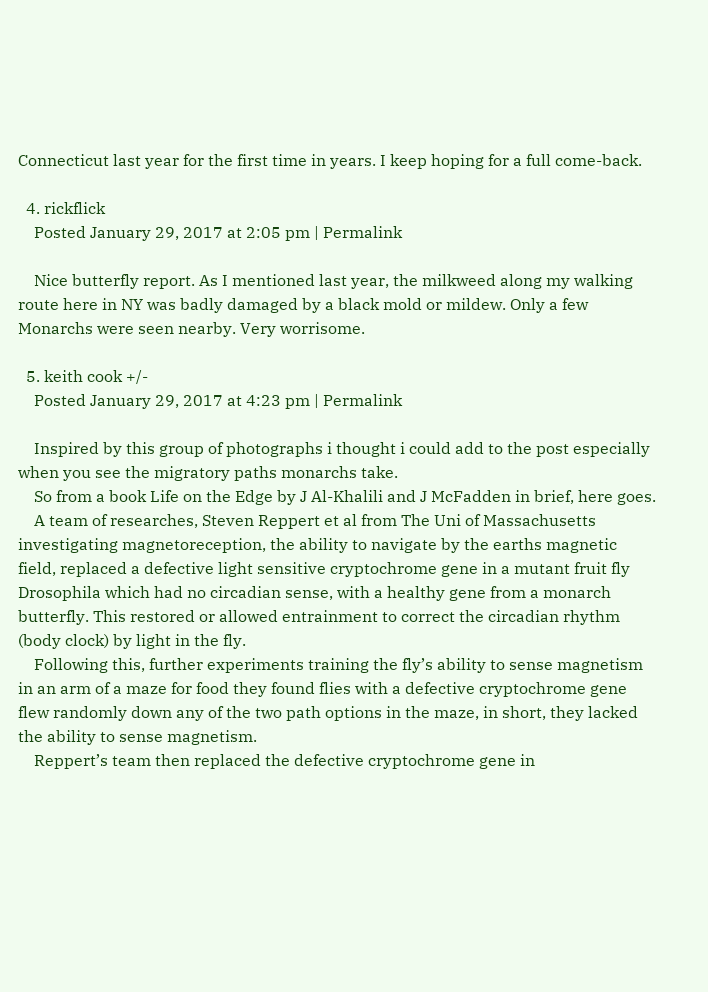Connecticut last year for the first time in years. I keep hoping for a full come-back.

  4. rickflick
    Posted January 29, 2017 at 2:05 pm | Permalink

    Nice butterfly report. As I mentioned last year, the milkweed along my walking route here in NY was badly damaged by a black mold or mildew. Only a few Monarchs were seen nearby. Very worrisome.

  5. keith cook +/-
    Posted January 29, 2017 at 4:23 pm | Permalink

    Inspired by this group of photographs i thought i could add to the post especially when you see the migratory paths monarchs take.
    So from a book Life on the Edge by J Al-Khalili and J McFadden in brief, here goes.
    A team of researches, Steven Reppert et al from The Uni of Massachusetts investigating magnetoreception, the ability to navigate by the earths magnetic field, replaced a defective light sensitive cryptochrome gene in a mutant fruit fly Drosophila which had no circadian sense, with a healthy gene from a monarch butterfly. This restored or allowed entrainment to correct the circadian rhythm (body clock) by light in the fly.
    Following this, further experiments training the fly’s ability to sense magnetism in an arm of a maze for food they found flies with a defective cryptochrome gene flew randomly down any of the two path options in the maze, in short, they lacked the ability to sense magnetism.
    Reppert’s team then replaced the defective cryptochrome gene in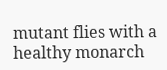mutant flies with a healthy monarch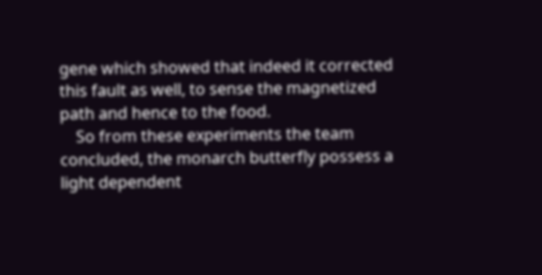gene which showed that indeed it corrected this fault as well, to sense the magnetized path and hence to the food.
    So from these experiments the team concluded, the monarch butterfly possess a light dependent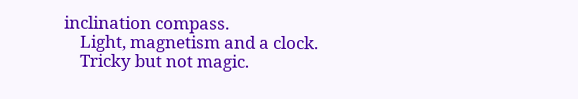inclination compass.
    Light, magnetism and a clock.
    Tricky but not magic.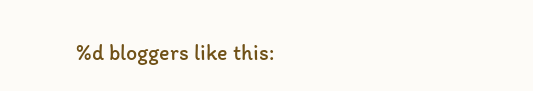%d bloggers like this: